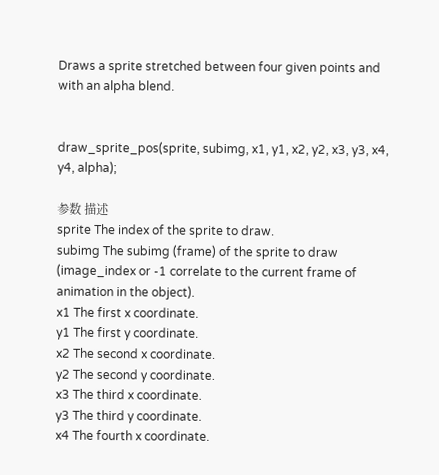Draws a sprite stretched between four given points and with an alpha blend.


draw_sprite_pos(sprite, subimg, x1, y1, x2, y2, x3, y3, x4, y4, alpha);

参数 描述
sprite The index of the sprite to draw.
subimg The subimg (frame) of the sprite to draw (image_index or -1 correlate to the current frame of animation in the object).
x1 The first x coordinate.
y1 The first y coordinate.
x2 The second x coordinate.
y2 The second y coordinate.
x3 The third x coordinate.
y3 The third y coordinate.
x4 The fourth x coordinate.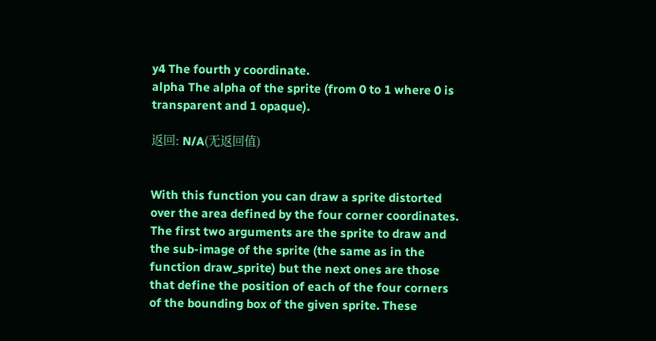y4 The fourth y coordinate.
alpha The alpha of the sprite (from 0 to 1 where 0 is transparent and 1 opaque).

返回: N/A(无返回值)


With this function you can draw a sprite distorted over the area defined by the four corner coordinates. The first two arguments are the sprite to draw and the sub-image of the sprite (the same as in the function draw_sprite) but the next ones are those that define the position of each of the four corners of the bounding box of the given sprite. These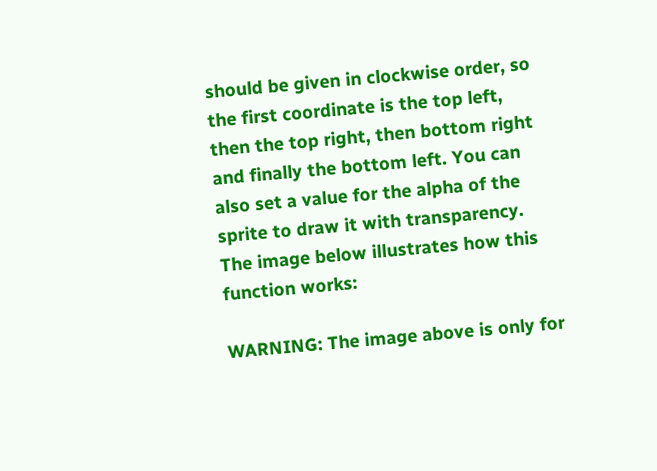should be given in clockwise order, so the first coordinate is the top left, then the top right, then bottom right and finally the bottom left. You can also set a value for the alpha of the sprite to draw it with transparency. The image below illustrates how this function works:

WARNING: The image above is only for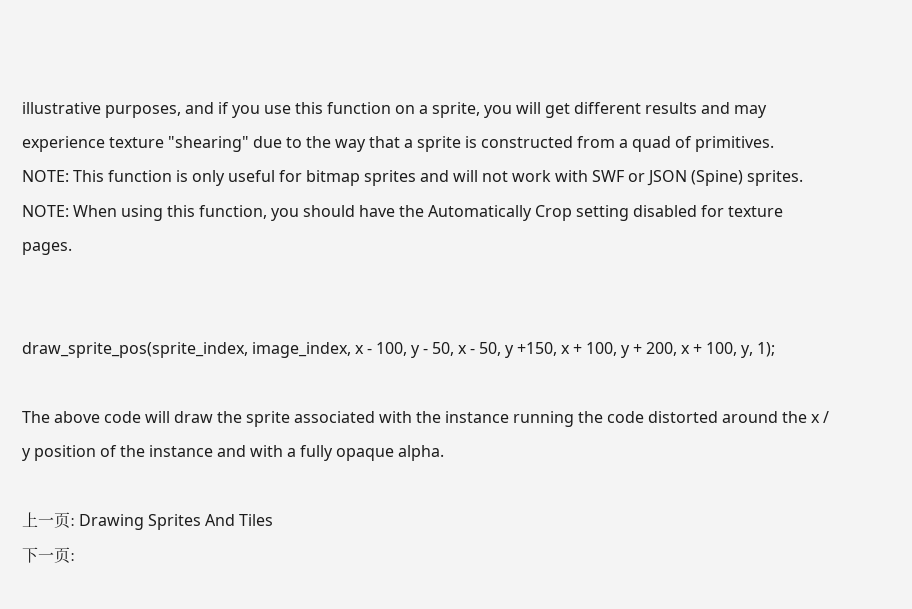illustrative purposes, and if you use this function on a sprite, you will get different results and may experience texture "shearing" due to the way that a sprite is constructed from a quad of primitives.
NOTE: This function is only useful for bitmap sprites and will not work with SWF or JSON (Spine) sprites.
NOTE: When using this function, you should have the Automatically Crop setting disabled for texture pages.


draw_sprite_pos(sprite_index, image_index, x - 100, y - 50, x - 50, y +150, x + 100, y + 200, x + 100, y, 1);

The above code will draw the sprite associated with the instance running the code distorted around the x / y position of the instance and with a fully opaque alpha.

上一页: Drawing Sprites And Tiles
下一页: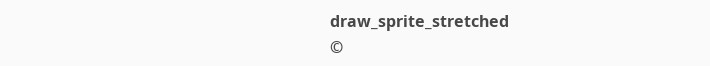draw_sprite_stretched
©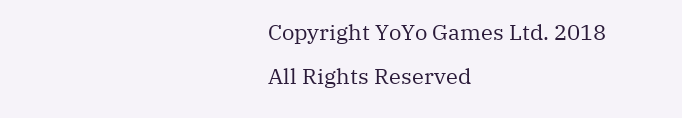Copyright YoYo Games Ltd. 2018 All Rights Reserved